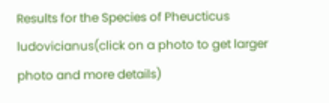Results for the Species of Pheucticus ludovicianus(click on a photo to get larger photo and more details)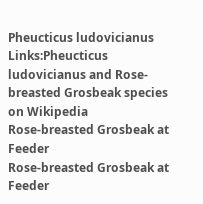Pheucticus ludovicianus Links:Pheucticus ludovicianus and Rose-breasted Grosbeak species on Wikipedia
Rose-breasted Grosbeak at Feeder
Rose-breasted Grosbeak at Feeder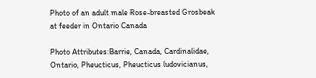Photo of an adult male Rose-breasted Grosbeak at feeder in Ontario Canada

Photo Attributes:Barrie, Canada, Cardinalidae, Ontario, Pheucticus, Pheucticus ludovicianus,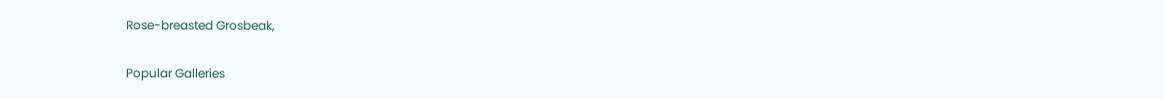Rose-breasted Grosbeak,

Popular Galleries